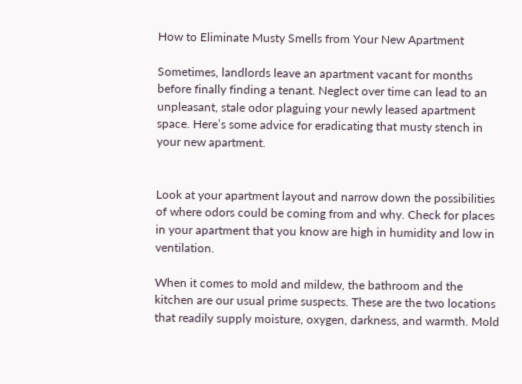How to Eliminate Musty Smells from Your New Apartment

Sometimes, landlords leave an apartment vacant for months before finally finding a tenant. Neglect over time can lead to an unpleasant, stale odor plaguing your newly leased apartment space. Here’s some advice for eradicating that musty stench in your new apartment.


Look at your apartment layout and narrow down the possibilities of where odors could be coming from and why. Check for places in your apartment that you know are high in humidity and low in ventilation.

When it comes to mold and mildew, the bathroom and the kitchen are our usual prime suspects. These are the two locations that readily supply moisture, oxygen, darkness, and warmth. Mold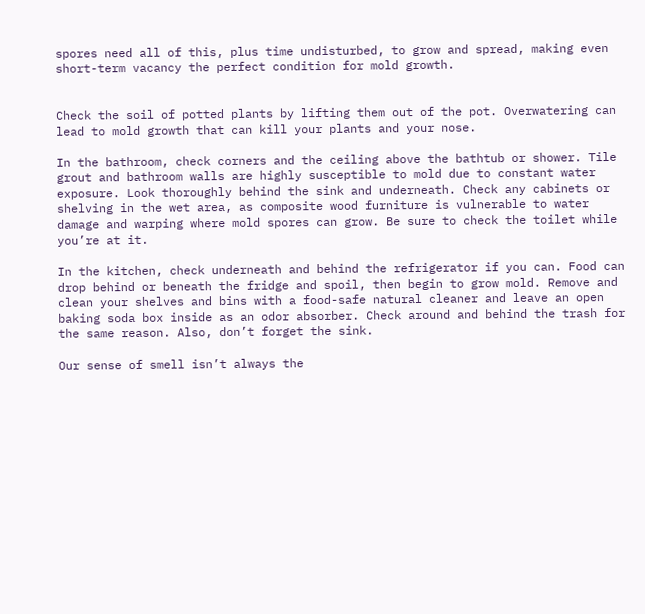spores need all of this, plus time undisturbed, to grow and spread, making even short-term vacancy the perfect condition for mold growth.


Check the soil of potted plants by lifting them out of the pot. Overwatering can lead to mold growth that can kill your plants and your nose.

In the bathroom, check corners and the ceiling above the bathtub or shower. Tile grout and bathroom walls are highly susceptible to mold due to constant water exposure. Look thoroughly behind the sink and underneath. Check any cabinets or shelving in the wet area, as composite wood furniture is vulnerable to water damage and warping where mold spores can grow. Be sure to check the toilet while you’re at it.

In the kitchen, check underneath and behind the refrigerator if you can. Food can drop behind or beneath the fridge and spoil, then begin to grow mold. Remove and clean your shelves and bins with a food-safe natural cleaner and leave an open baking soda box inside as an odor absorber. Check around and behind the trash for the same reason. Also, don’t forget the sink.

Our sense of smell isn’t always the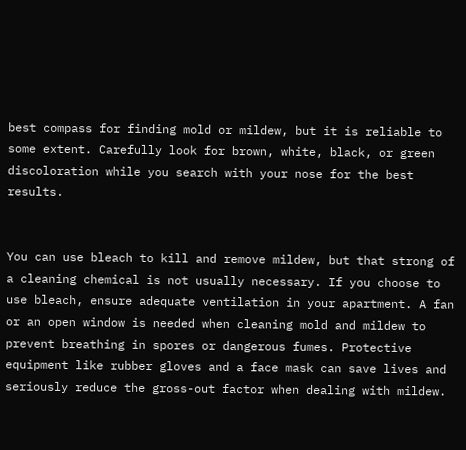best compass for finding mold or mildew, but it is reliable to some extent. Carefully look for brown, white, black, or green discoloration while you search with your nose for the best results.


You can use bleach to kill and remove mildew, but that strong of a cleaning chemical is not usually necessary. If you choose to use bleach, ensure adequate ventilation in your apartment. A fan or an open window is needed when cleaning mold and mildew to prevent breathing in spores or dangerous fumes. Protective equipment like rubber gloves and a face mask can save lives and seriously reduce the gross-out factor when dealing with mildew.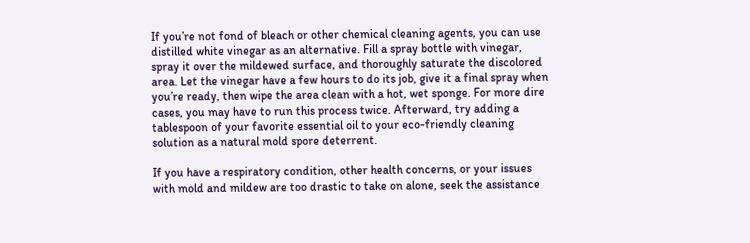If you’re not fond of bleach or other chemical cleaning agents, you can use distilled white vinegar as an alternative. Fill a spray bottle with vinegar, spray it over the mildewed surface, and thoroughly saturate the discolored area. Let the vinegar have a few hours to do its job, give it a final spray when you’re ready, then wipe the area clean with a hot, wet sponge. For more dire cases, you may have to run this process twice. Afterward, try adding a tablespoon of your favorite essential oil to your eco-friendly cleaning solution as a natural mold spore deterrent.

If you have a respiratory condition, other health concerns, or your issues with mold and mildew are too drastic to take on alone, seek the assistance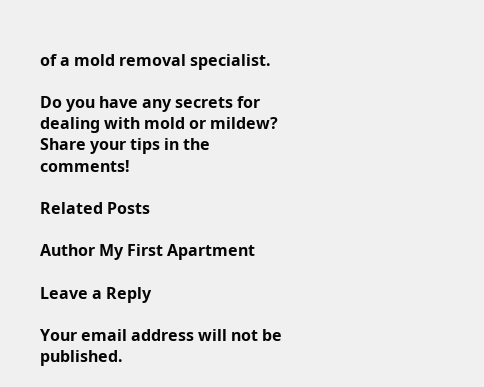of a mold removal specialist.

Do you have any secrets for dealing with mold or mildew? Share your tips in the comments!

Related Posts

Author My First Apartment

Leave a Reply

Your email address will not be published.